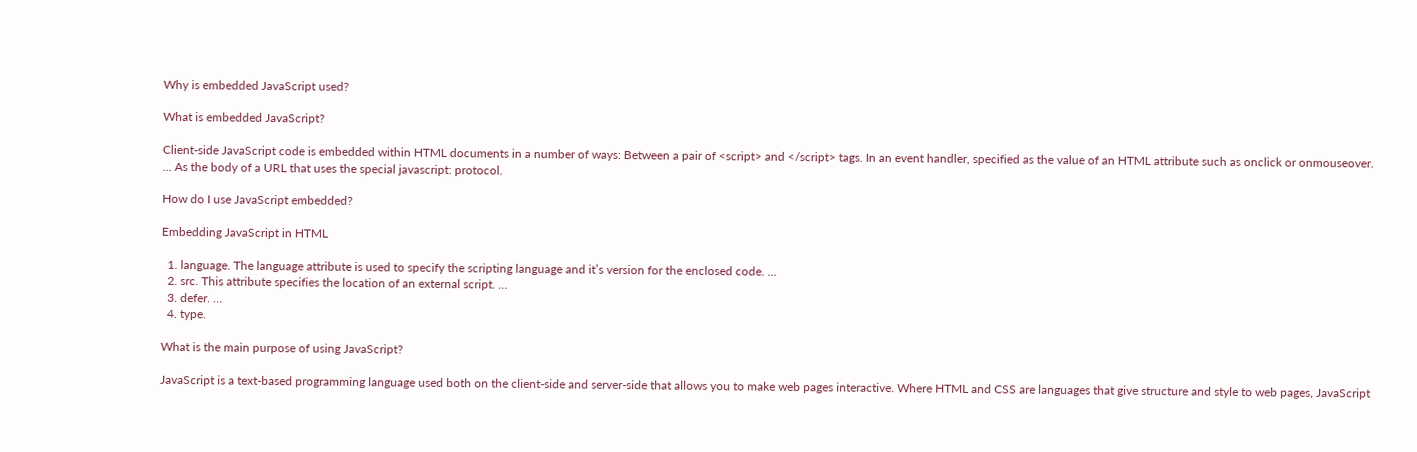Why is embedded JavaScript used?

What is embedded JavaScript?

Client-side JavaScript code is embedded within HTML documents in a number of ways: Between a pair of <script> and </script> tags. In an event handler, specified as the value of an HTML attribute such as onclick or onmouseover. … As the body of a URL that uses the special javascript: protocol.

How do I use JavaScript embedded?

Embedding JavaScript in HTML

  1. language. The language attribute is used to specify the scripting language and it’s version for the enclosed code. …
  2. src. This attribute specifies the location of an external script. …
  3. defer. …
  4. type.

What is the main purpose of using JavaScript?

JavaScript is a text-based programming language used both on the client-side and server-side that allows you to make web pages interactive. Where HTML and CSS are languages that give structure and style to web pages, JavaScript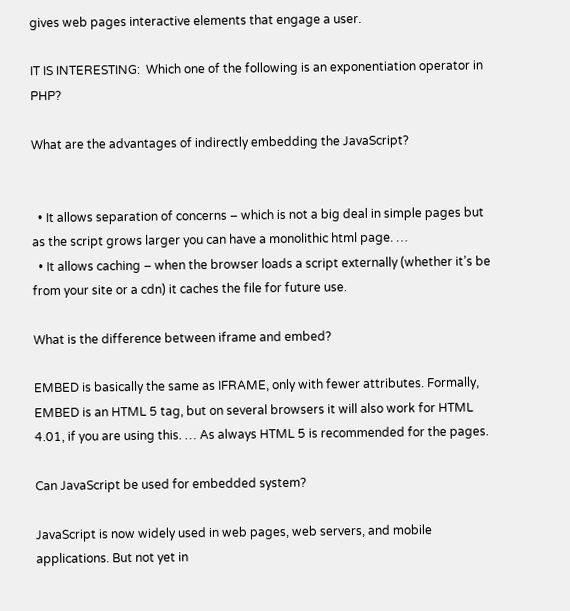gives web pages interactive elements that engage a user.

IT IS INTERESTING:  Which one of the following is an exponentiation operator in PHP?

What are the advantages of indirectly embedding the JavaScript?


  • It allows separation of concerns – which is not a big deal in simple pages but as the script grows larger you can have a monolithic html page. …
  • It allows caching – when the browser loads a script externally (whether it’s be from your site or a cdn) it caches the file for future use.

What is the difference between iframe and embed?

EMBED is basically the same as IFRAME, only with fewer attributes. Formally, EMBED is an HTML 5 tag, but on several browsers it will also work for HTML 4.01, if you are using this. … As always HTML 5 is recommended for the pages.

Can JavaScript be used for embedded system?

JavaScript is now widely used in web pages, web servers, and mobile applications. But not yet in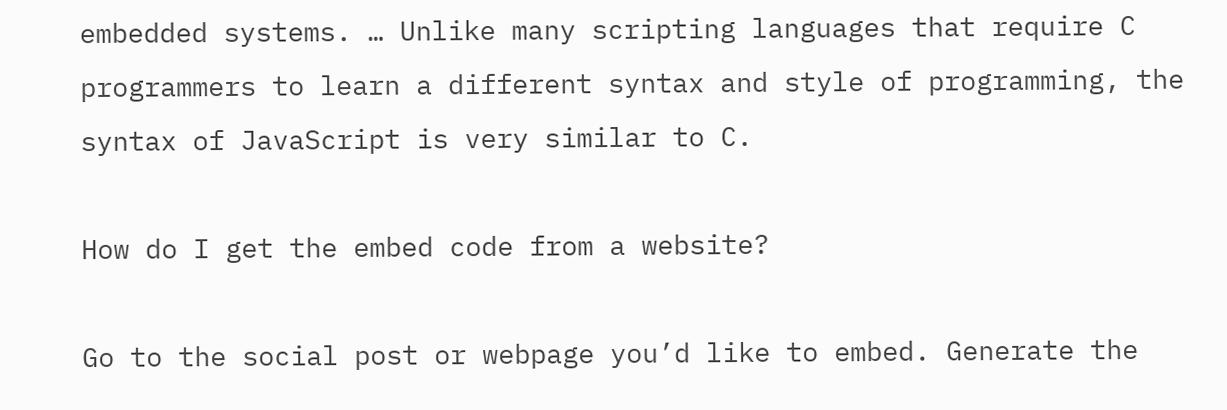embedded systems. … Unlike many scripting languages that require C programmers to learn a different syntax and style of programming, the syntax of JavaScript is very similar to C.

How do I get the embed code from a website?

Go to the social post or webpage you’d like to embed. Generate the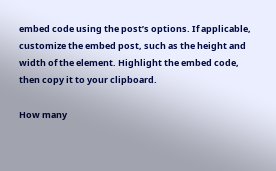embed code using the post’s options. If applicable, customize the embed post, such as the height and width of the element. Highlight the embed code, then copy it to your clipboard.

How many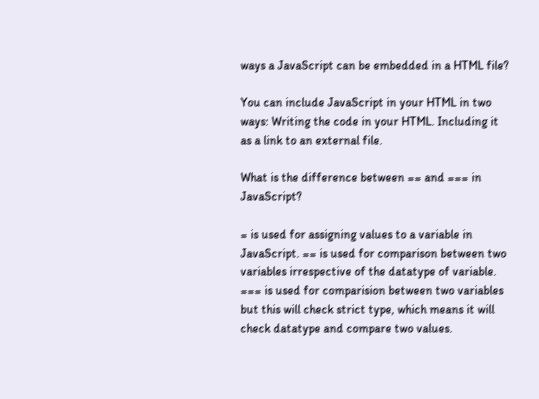ways a JavaScript can be embedded in a HTML file?

You can include JavaScript in your HTML in two ways: Writing the code in your HTML. Including it as a link to an external file.

What is the difference between == and === in JavaScript?

= is used for assigning values to a variable in JavaScript. == is used for comparison between two variables irrespective of the datatype of variable. === is used for comparision between two variables but this will check strict type, which means it will check datatype and compare two values.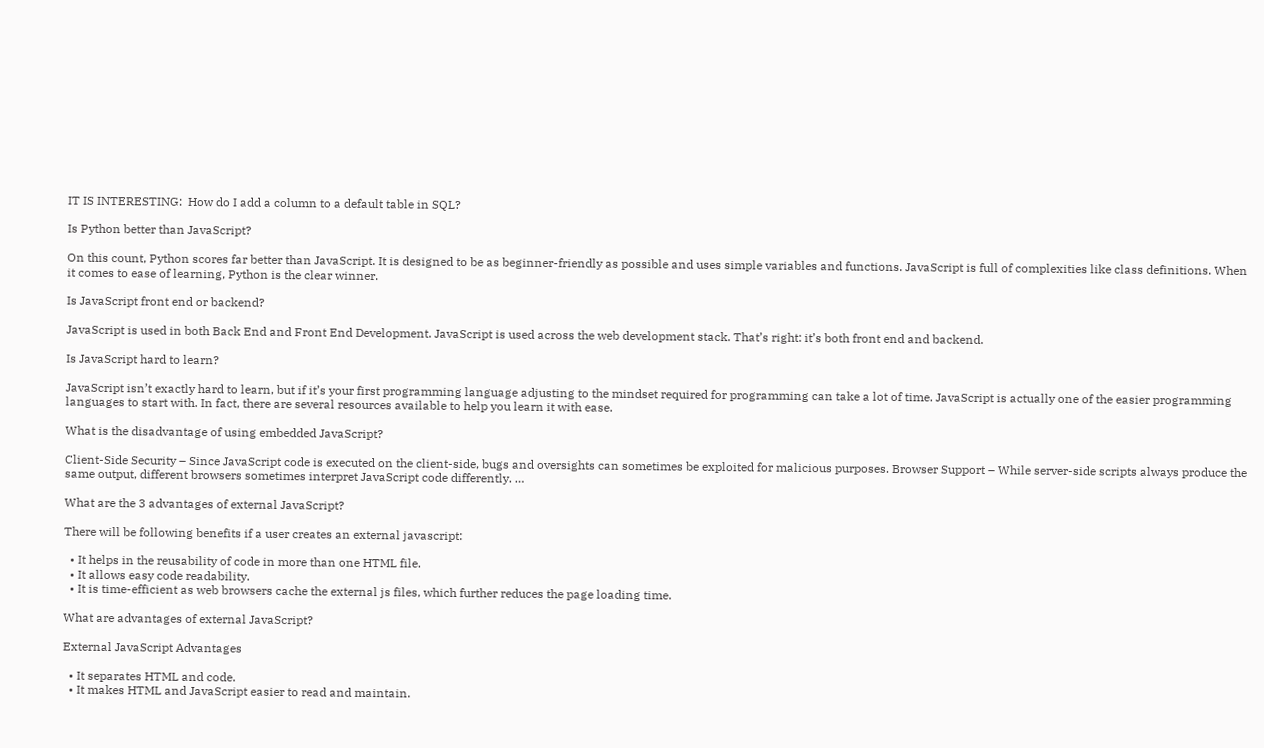IT IS INTERESTING:  How do I add a column to a default table in SQL?

Is Python better than JavaScript?

On this count, Python scores far better than JavaScript. It is designed to be as beginner-friendly as possible and uses simple variables and functions. JavaScript is full of complexities like class definitions. When it comes to ease of learning, Python is the clear winner.

Is JavaScript front end or backend?

JavaScript is used in both Back End and Front End Development. JavaScript is used across the web development stack. That’s right: it’s both front end and backend.

Is JavaScript hard to learn?

JavaScript isn’t exactly hard to learn, but if it’s your first programming language adjusting to the mindset required for programming can take a lot of time. JavaScript is actually one of the easier programming languages to start with. In fact, there are several resources available to help you learn it with ease.

What is the disadvantage of using embedded JavaScript?

Client-Side Security – Since JavaScript code is executed on the client-side, bugs and oversights can sometimes be exploited for malicious purposes. Browser Support – While server-side scripts always produce the same output, different browsers sometimes interpret JavaScript code differently. …

What are the 3 advantages of external JavaScript?

There will be following benefits if a user creates an external javascript:

  • It helps in the reusability of code in more than one HTML file.
  • It allows easy code readability.
  • It is time-efficient as web browsers cache the external js files, which further reduces the page loading time.

What are advantages of external JavaScript?

External JavaScript Advantages

  • It separates HTML and code.
  • It makes HTML and JavaScript easier to read and maintain.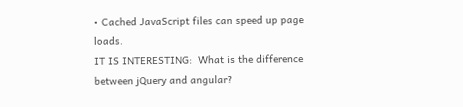• Cached JavaScript files can speed up page loads.
IT IS INTERESTING:  What is the difference between jQuery and angular?